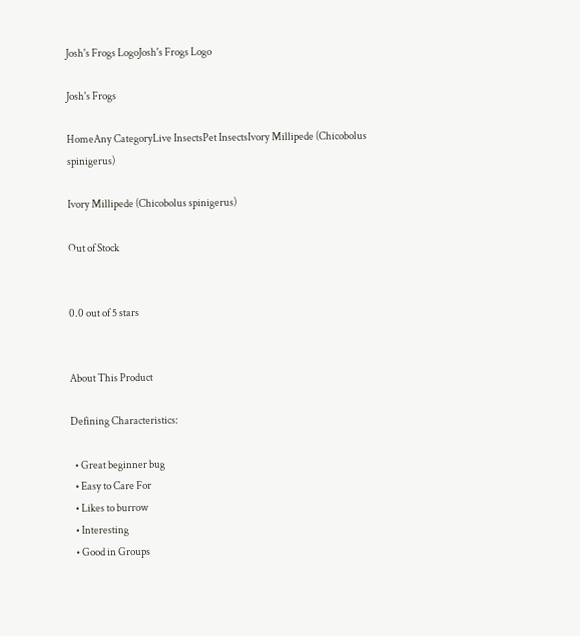Josh's Frogs LogoJosh's Frogs Logo

Josh's Frogs

HomeAny CategoryLive InsectsPet InsectsIvory Millipede (Chicobolus spinigerus)

Ivory Millipede (Chicobolus spinigerus)

Out of Stock


0.0 out of 5 stars


About This Product

Defining Characteristics:

  • Great beginner bug
  • Easy to Care For
  • Likes to burrow
  • Interesting
  • Good in Groups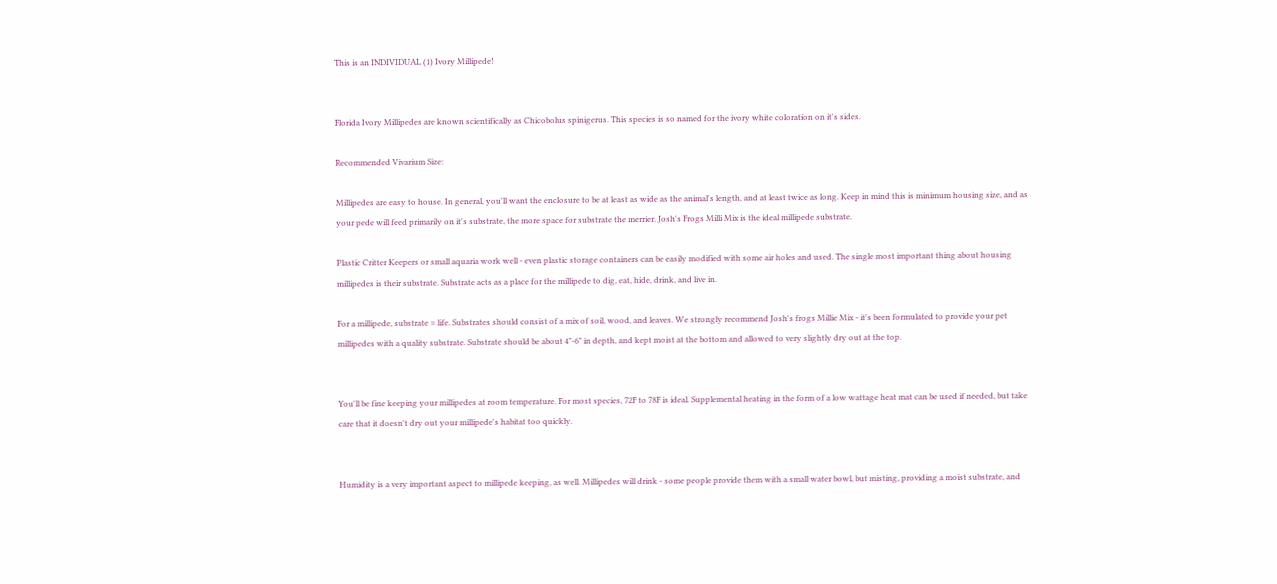This is an INDIVIDUAL (1) Ivory Millipede!


Florida Ivory Millipedes are known scientifically as Chicobolus spinigerus. This species is so named for the ivory white coloration on it's sides.

Recommended Vivarium Size:

Millipedes are easy to house. In general, you'll want the enclosure to be at least as wide as the animal's length, and at least twice as long. Keep in mind this is minimum housing size, and as your pede will feed primarily on it's substrate, the more space for substrate the merrier. Josh's Frogs Milli Mix is the ideal millipede substrate.

Plastic Critter Keepers or small aquaria work well - even plastic storage containers can be easily modified with some air holes and used. The single most important thing about housing millipedes is their substrate. Substrate acts as a place for the millipede to dig, eat, hide, drink, and live in.

For a millipede, substrate = life. Substrates should consist of a mix of soil, wood, and leaves. We strongly recommend Josh's frogs Millie Mix - it's been formulated to provide your pet millipedes with a quality substrate. Substrate should be about 4"-6" in depth, and kept moist at the bottom and allowed to very slightly dry out at the top.


You'll be fine keeping your millipedes at room temperature. For most species, 72F to 78F is ideal. Supplemental heating in the form of a low wattage heat mat can be used if needed, but take care that it doesn't dry out your millipede's habitat too quickly.


Humidity is a very important aspect to millipede keeping, as well. Millipedes will drink - some people provide them with a small water bowl, but misting, providing a moist substrate, and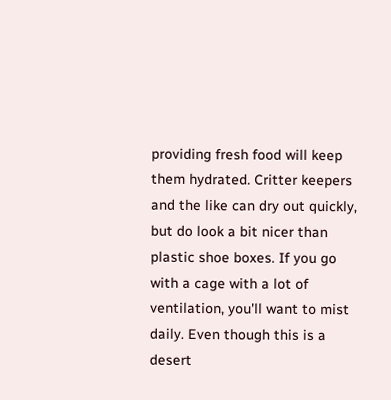providing fresh food will keep them hydrated. Critter keepers and the like can dry out quickly, but do look a bit nicer than plastic shoe boxes. If you go with a cage with a lot of ventilation, you'll want to mist daily. Even though this is a desert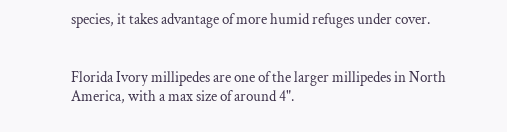species, it takes advantage of more humid refuges under cover.


Florida Ivory millipedes are one of the larger millipedes in North America, with a max size of around 4".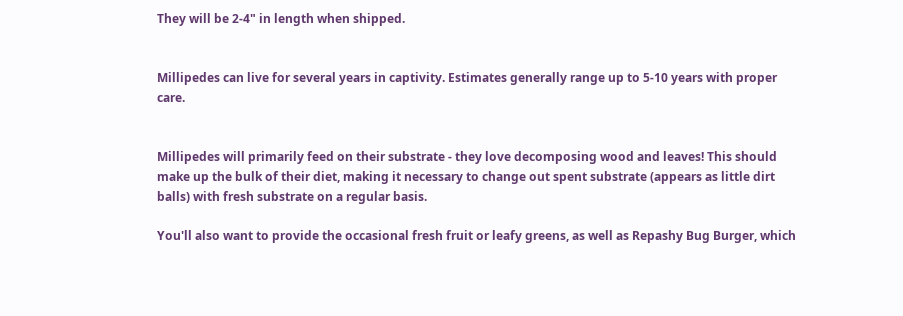They will be 2-4" in length when shipped.


Millipedes can live for several years in captivity. Estimates generally range up to 5-10 years with proper care.


Millipedes will primarily feed on their substrate - they love decomposing wood and leaves! This should make up the bulk of their diet, making it necessary to change out spent substrate (appears as little dirt balls) with fresh substrate on a regular basis.

You'll also want to provide the occasional fresh fruit or leafy greens, as well as Repashy Bug Burger, which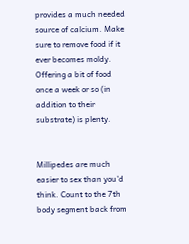provides a much needed source of calcium. Make sure to remove food if it ever becomes moldy. Offering a bit of food once a week or so (in addition to their substrate) is plenty.


Millipedes are much easier to sex than you'd think. Count to the 7th body segment back from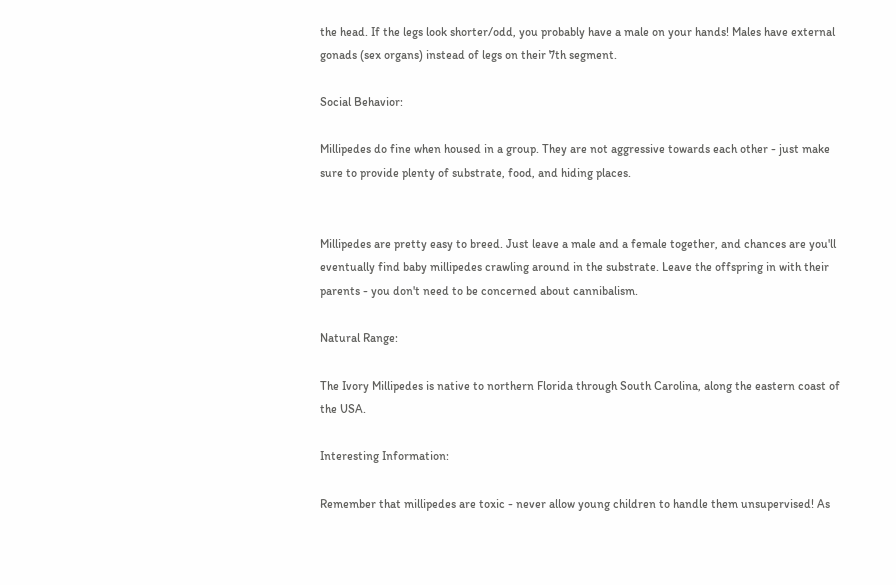the head. If the legs look shorter/odd, you probably have a male on your hands! Males have external gonads (sex organs) instead of legs on their 7th segment.

Social Behavior:

Millipedes do fine when housed in a group. They are not aggressive towards each other - just make sure to provide plenty of substrate, food, and hiding places.


Millipedes are pretty easy to breed. Just leave a male and a female together, and chances are you'll eventually find baby millipedes crawling around in the substrate. Leave the offspring in with their parents - you don't need to be concerned about cannibalism.

Natural Range:

The Ivory Millipedes is native to northern Florida through South Carolina, along the eastern coast of the USA.

Interesting Information:

Remember that millipedes are toxic - never allow young children to handle them unsupervised! As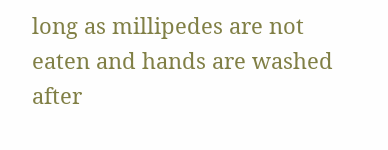long as millipedes are not eaten and hands are washed after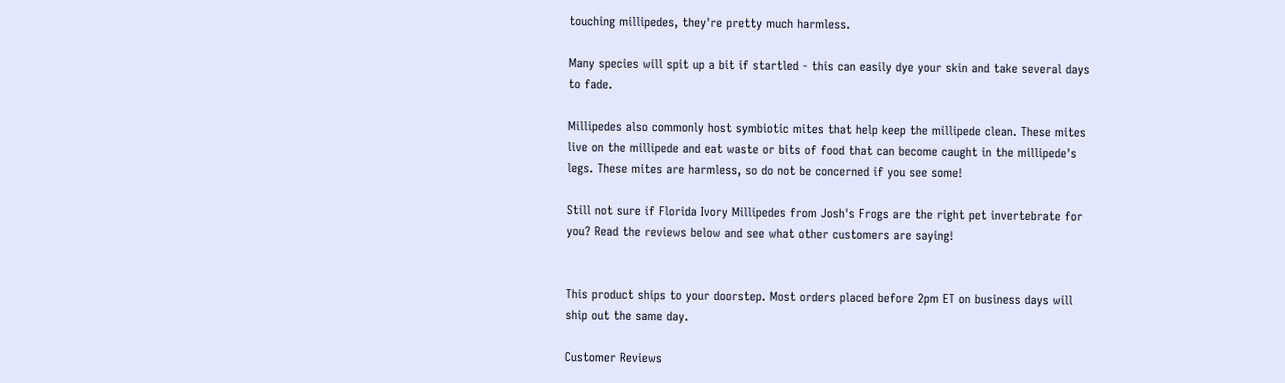touching millipedes, they're pretty much harmless.

Many species will spit up a bit if startled - this can easily dye your skin and take several days to fade.

Millipedes also commonly host symbiotic mites that help keep the millipede clean. These mites live on the millipede and eat waste or bits of food that can become caught in the millipede's legs. These mites are harmless, so do not be concerned if you see some!

Still not sure if Florida Ivory Millipedes from Josh's Frogs are the right pet invertebrate for you? Read the reviews below and see what other customers are saying!


This product ships to your doorstep. Most orders placed before 2pm ET on business days will ship out the same day.

Customer Reviews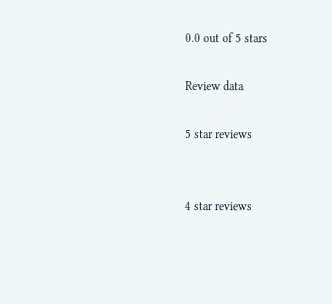0.0 out of 5 stars

Review data

5 star reviews


4 star reviews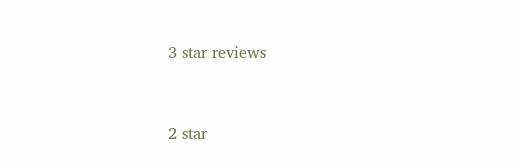3 star reviews


2 star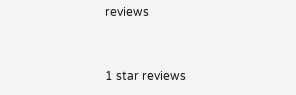reviews


1 star reviews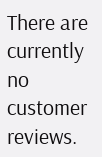There are currently no customer reviews.